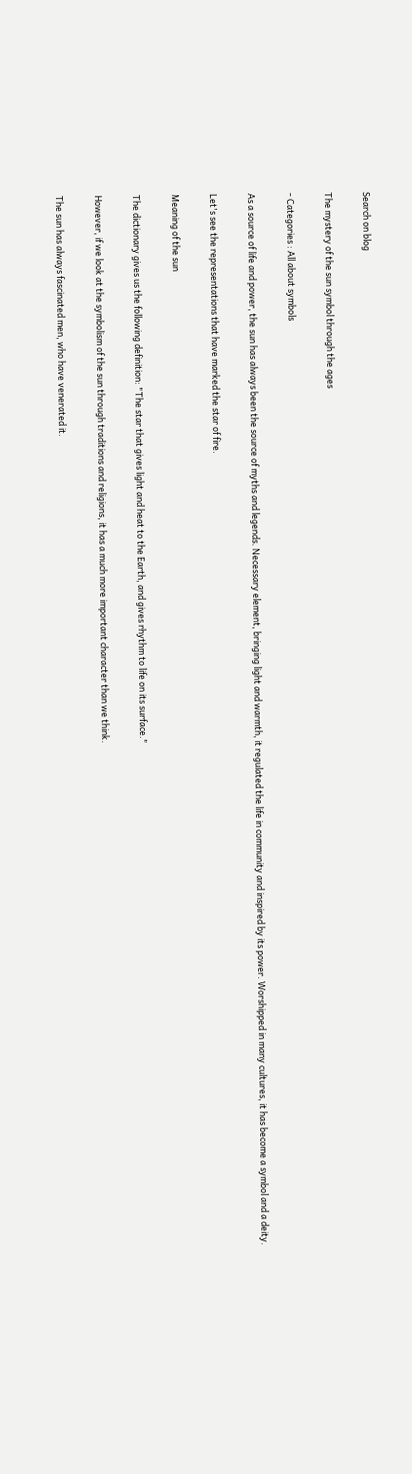Search on blog

The mystery of the sun symbol through the ages

- Categories : All about symbols

As a source of life and power, the sun has always been the source of myths and legends. Necessary element, bringing light and warmth, it regulated the life in community and inspired by its power. Worshipped in many cultures, it has become a symbol and a deity.

Let's see the representations that have marked the star of fire.

Meaning of the sun

The dictionary gives us the following definition: "The star that gives light and heat to the Earth, and gives rhythm to life on its surface."

However, if we look at the symbolism of the sun through traditions and religions, it has a much more important character than we think.

The sun has always fascinated men, who have venerated it.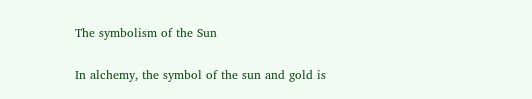The symbolism of the Sun

In alchemy, the symbol of the sun and gold is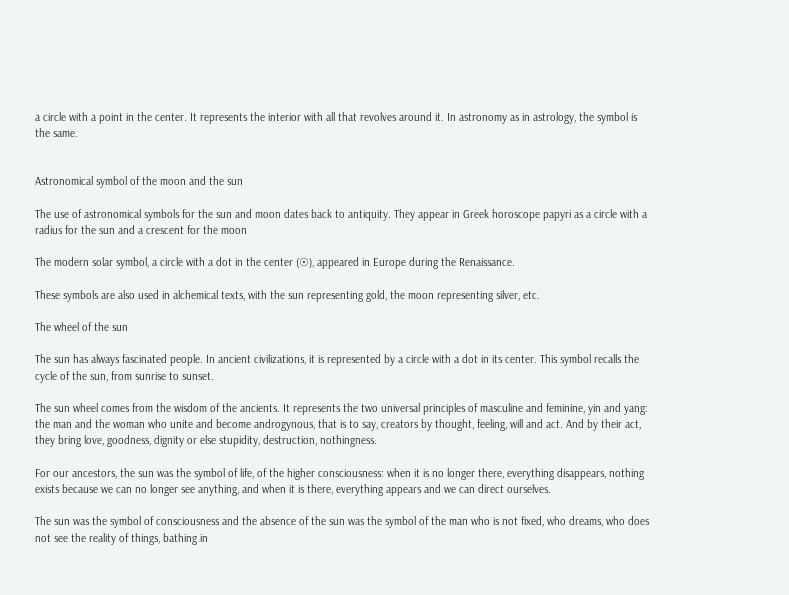a circle with a point in the center. It represents the interior with all that revolves around it. In astronomy as in astrology, the symbol is the same.


Astronomical symbol of the moon and the sun

The use of astronomical symbols for the sun and moon dates back to antiquity. They appear in Greek horoscope papyri as a circle with a radius for the sun and a crescent for the moon

The modern solar symbol, a circle with a dot in the center (☉), appeared in Europe during the Renaissance.

These symbols are also used in alchemical texts, with the sun representing gold, the moon representing silver, etc.

The wheel of the sun

The sun has always fascinated people. In ancient civilizations, it is represented by a circle with a dot in its center. This symbol recalls the cycle of the sun, from sunrise to sunset.

The sun wheel comes from the wisdom of the ancients. It represents the two universal principles of masculine and feminine, yin and yang: the man and the woman who unite and become androgynous, that is to say, creators by thought, feeling, will and act. And by their act, they bring love, goodness, dignity or else stupidity, destruction, nothingness.

For our ancestors, the sun was the symbol of life, of the higher consciousness: when it is no longer there, everything disappears, nothing exists because we can no longer see anything, and when it is there, everything appears and we can direct ourselves.

The sun was the symbol of consciousness and the absence of the sun was the symbol of the man who is not fixed, who dreams, who does not see the reality of things, bathing in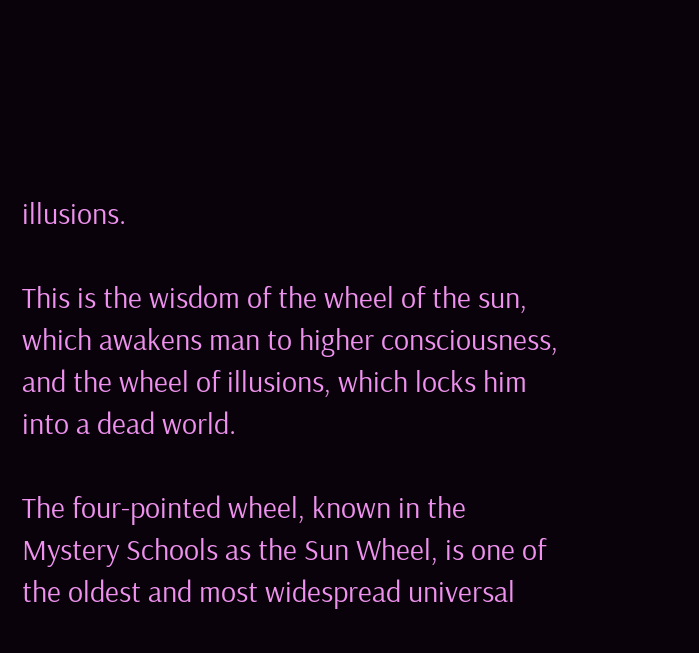illusions.

This is the wisdom of the wheel of the sun, which awakens man to higher consciousness, and the wheel of illusions, which locks him into a dead world.

The four-pointed wheel, known in the Mystery Schools as the Sun Wheel, is one of the oldest and most widespread universal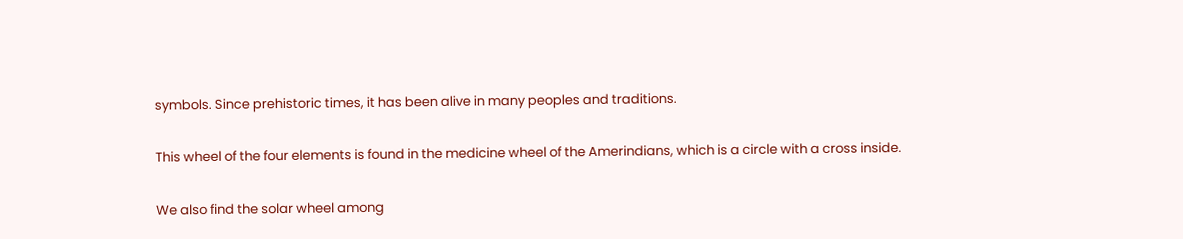symbols. Since prehistoric times, it has been alive in many peoples and traditions.

This wheel of the four elements is found in the medicine wheel of the Amerindians, which is a circle with a cross inside.

We also find the solar wheel among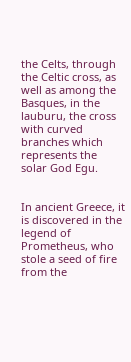the Celts, through the Celtic cross, as well as among the Basques, in the lauburu, the cross with curved branches which represents the solar God Egu.


In ancient Greece, it is discovered in the legend of Prometheus, who stole a seed of fire from the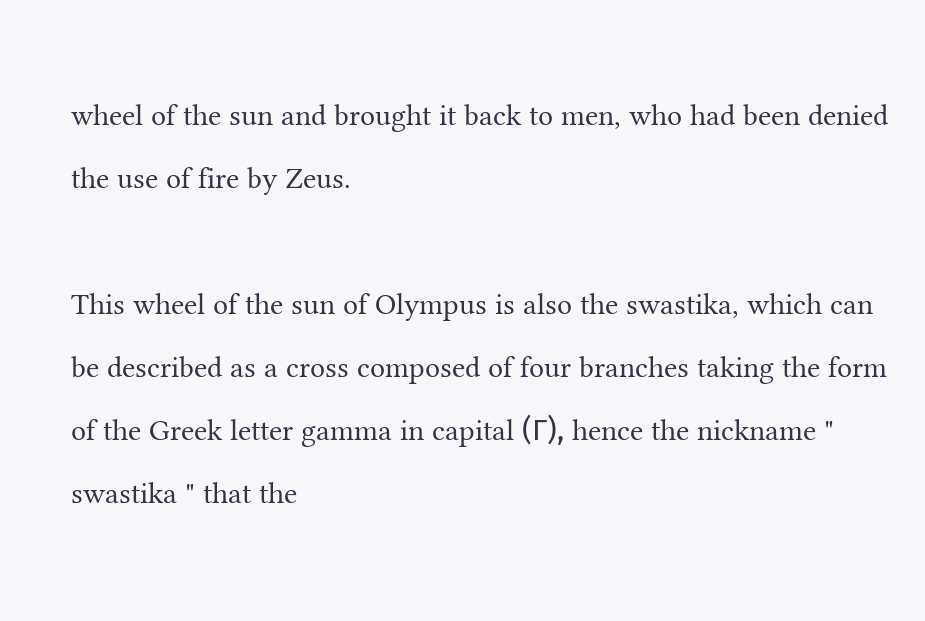wheel of the sun and brought it back to men, who had been denied the use of fire by Zeus.

This wheel of the sun of Olympus is also the swastika, which can be described as a cross composed of four branches taking the form of the Greek letter gamma in capital (Γ), hence the nickname " swastika " that the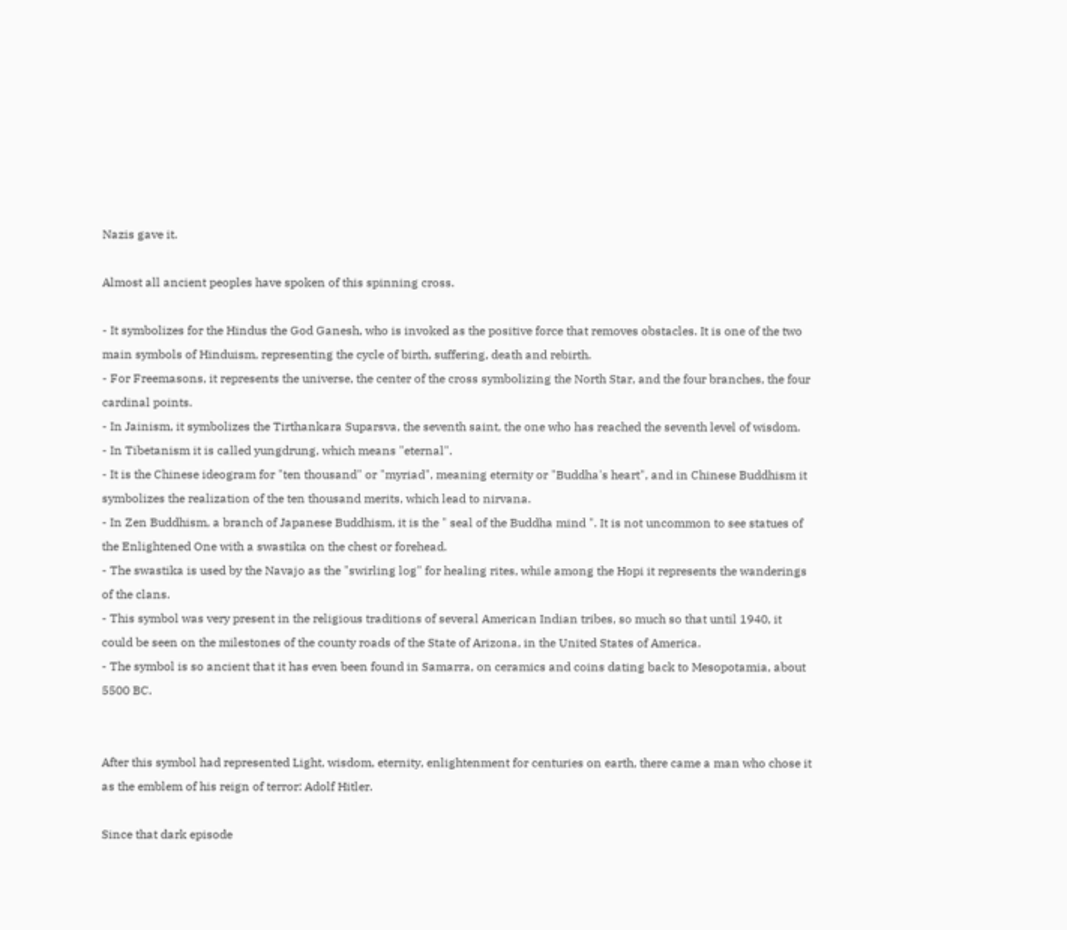Nazis gave it.

Almost all ancient peoples have spoken of this spinning cross.

- It symbolizes for the Hindus the God Ganesh, who is invoked as the positive force that removes obstacles. It is one of the two main symbols of Hinduism, representing the cycle of birth, suffering, death and rebirth.
- For Freemasons, it represents the universe, the center of the cross symbolizing the North Star, and the four branches, the four cardinal points.
- In Jainism, it symbolizes the Tirthankara Suparsva, the seventh saint, the one who has reached the seventh level of wisdom.
- In Tibetanism it is called yungdrung, which means "eternal".
- It is the Chinese ideogram for "ten thousand" or "myriad", meaning eternity or "Buddha's heart", and in Chinese Buddhism it symbolizes the realization of the ten thousand merits, which lead to nirvana.
- In Zen Buddhism, a branch of Japanese Buddhism, it is the " seal of the Buddha mind ". It is not uncommon to see statues of the Enlightened One with a swastika on the chest or forehead.
- The swastika is used by the Navajo as the "swirling log" for healing rites, while among the Hopi it represents the wanderings of the clans.
- This symbol was very present in the religious traditions of several American Indian tribes, so much so that until 1940, it could be seen on the milestones of the county roads of the State of Arizona, in the United States of America.
- The symbol is so ancient that it has even been found in Samarra, on ceramics and coins dating back to Mesopotamia, about 5500 BC.


After this symbol had represented Light, wisdom, eternity, enlightenment for centuries on earth, there came a man who chose it as the emblem of his reign of terror: Adolf Hitler.

Since that dark episode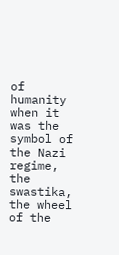of humanity when it was the symbol of the Nazi regime, the swastika, the wheel of the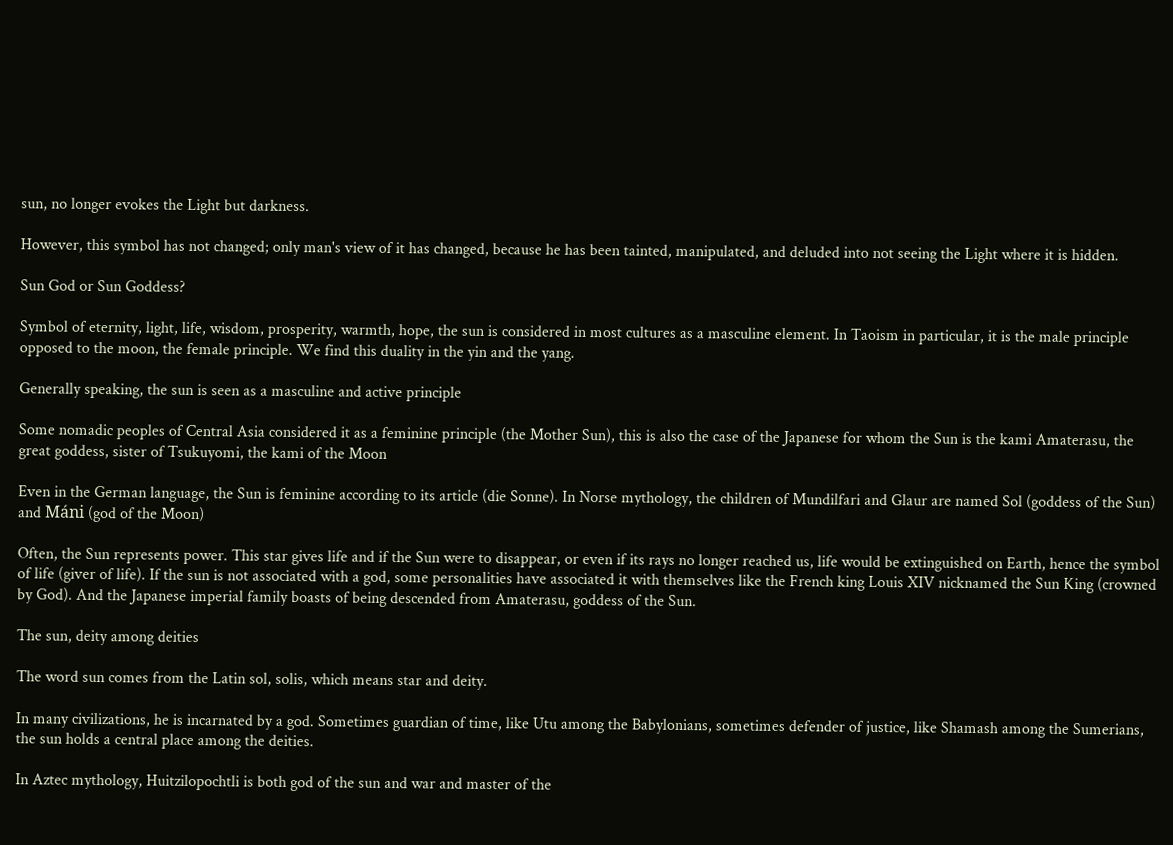sun, no longer evokes the Light but darkness.

However, this symbol has not changed; only man's view of it has changed, because he has been tainted, manipulated, and deluded into not seeing the Light where it is hidden.

Sun God or Sun Goddess?

Symbol of eternity, light, life, wisdom, prosperity, warmth, hope, the sun is considered in most cultures as a masculine element. In Taoism in particular, it is the male principle opposed to the moon, the female principle. We find this duality in the yin and the yang.

Generally speaking, the sun is seen as a masculine and active principle

Some nomadic peoples of Central Asia considered it as a feminine principle (the Mother Sun), this is also the case of the Japanese for whom the Sun is the kami Amaterasu, the great goddess, sister of Tsukuyomi, the kami of the Moon

Even in the German language, the Sun is feminine according to its article (die Sonne). In Norse mythology, the children of Mundilfari and Glaur are named Sol (goddess of the Sun) and Máni (god of the Moon)

Often, the Sun represents power. This star gives life and if the Sun were to disappear, or even if its rays no longer reached us, life would be extinguished on Earth, hence the symbol of life (giver of life). If the sun is not associated with a god, some personalities have associated it with themselves like the French king Louis XIV nicknamed the Sun King (crowned by God). And the Japanese imperial family boasts of being descended from Amaterasu, goddess of the Sun.

The sun, deity among deities

The word sun comes from the Latin sol, solis, which means star and deity.

In many civilizations, he is incarnated by a god. Sometimes guardian of time, like Utu among the Babylonians, sometimes defender of justice, like Shamash among the Sumerians, the sun holds a central place among the deities.

In Aztec mythology, Huitzilopochtli is both god of the sun and war and master of the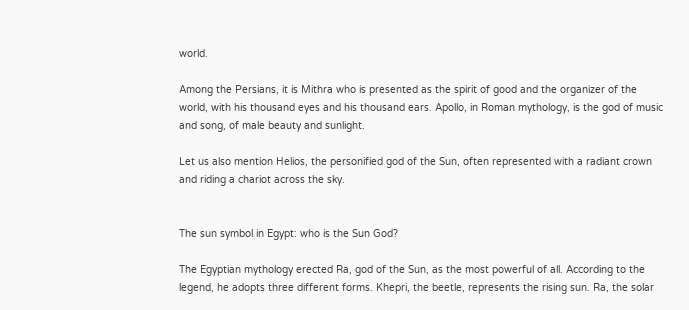world.

Among the Persians, it is Mithra who is presented as the spirit of good and the organizer of the world, with his thousand eyes and his thousand ears. Apollo, in Roman mythology, is the god of music and song, of male beauty and sunlight.

Let us also mention Helios, the personified god of the Sun, often represented with a radiant crown and riding a chariot across the sky.


The sun symbol in Egypt: who is the Sun God?

The Egyptian mythology erected Ra, god of the Sun, as the most powerful of all. According to the legend, he adopts three different forms. Khepri, the beetle, represents the rising sun. Ra, the solar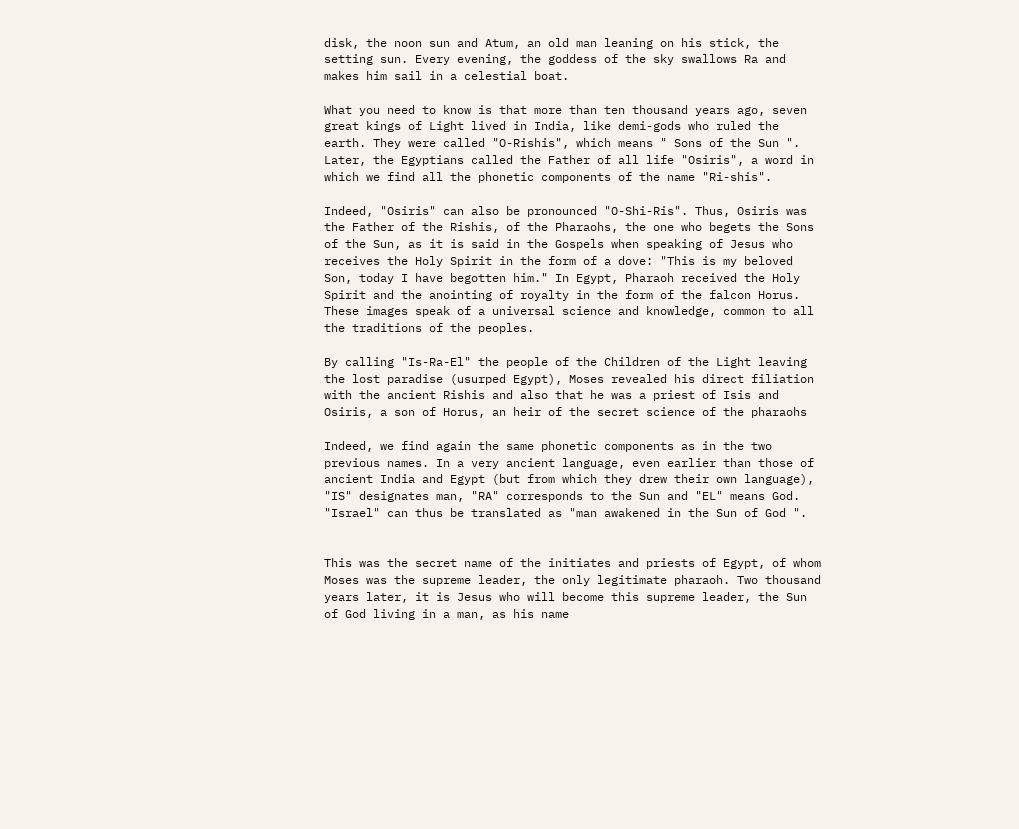disk, the noon sun and Atum, an old man leaning on his stick, the setting sun. Every evening, the goddess of the sky swallows Ra and makes him sail in a celestial boat.

What you need to know is that more than ten thousand years ago, seven great kings of Light lived in India, like demi-gods who ruled the earth. They were called "O-Rishis", which means " Sons of the Sun ". Later, the Egyptians called the Father of all life "Osiris", a word in which we find all the phonetic components of the name "Ri-shis".

Indeed, "Osiris" can also be pronounced "O-Shi-Ris". Thus, Osiris was the Father of the Rishis, of the Pharaohs, the one who begets the Sons of the Sun, as it is said in the Gospels when speaking of Jesus who receives the Holy Spirit in the form of a dove: "This is my beloved Son, today I have begotten him." In Egypt, Pharaoh received the Holy Spirit and the anointing of royalty in the form of the falcon Horus. These images speak of a universal science and knowledge, common to all the traditions of the peoples.

By calling "Is-Ra-El" the people of the Children of the Light leaving the lost paradise (usurped Egypt), Moses revealed his direct filiation with the ancient Rishis and also that he was a priest of Isis and Osiris, a son of Horus, an heir of the secret science of the pharaohs

Indeed, we find again the same phonetic components as in the two previous names. In a very ancient language, even earlier than those of ancient India and Egypt (but from which they drew their own language), "IS" designates man, "RA" corresponds to the Sun and "EL" means God. "Israel" can thus be translated as "man awakened in the Sun of God ".


This was the secret name of the initiates and priests of Egypt, of whom Moses was the supreme leader, the only legitimate pharaoh. Two thousand years later, it is Jesus who will become this supreme leader, the Sun of God living in a man, as his name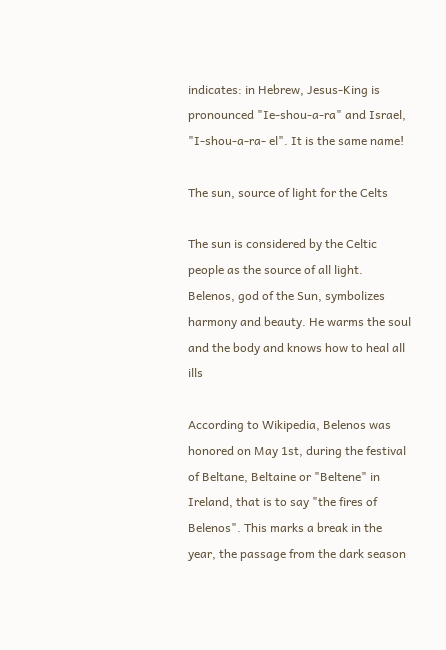indicates: in Hebrew, Jesus-King is pronounced "Ie-shou-a-ra" and Israel, "I-shou-a-ra- el". It is the same name!

The sun, source of light for the Celts

The sun is considered by the Celtic people as the source of all light. Belenos, god of the Sun, symbolizes harmony and beauty. He warms the soul and the body and knows how to heal all ills

According to Wikipedia, Belenos was honored on May 1st, during the festival of Beltane, Beltaine or "Beltene" in Ireland, that is to say "the fires of Belenos". This marks a break in the year, the passage from the dark season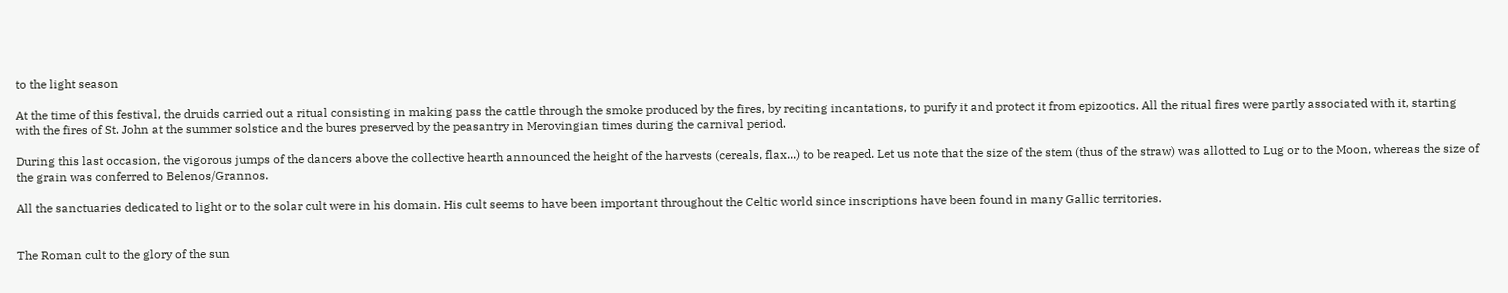to the light season

At the time of this festival, the druids carried out a ritual consisting in making pass the cattle through the smoke produced by the fires, by reciting incantations, to purify it and protect it from epizootics. All the ritual fires were partly associated with it, starting with the fires of St. John at the summer solstice and the bures preserved by the peasantry in Merovingian times during the carnival period.

During this last occasion, the vigorous jumps of the dancers above the collective hearth announced the height of the harvests (cereals, flax...) to be reaped. Let us note that the size of the stem (thus of the straw) was allotted to Lug or to the Moon, whereas the size of the grain was conferred to Belenos/Grannos.

All the sanctuaries dedicated to light or to the solar cult were in his domain. His cult seems to have been important throughout the Celtic world since inscriptions have been found in many Gallic territories.


The Roman cult to the glory of the sun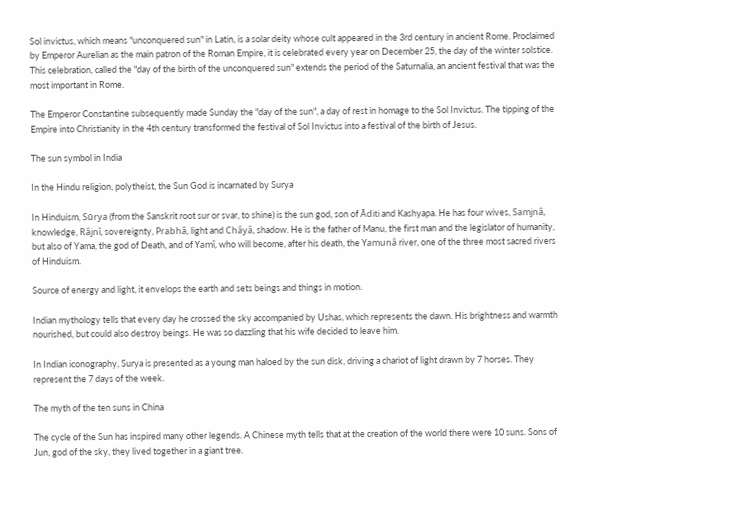Sol invictus, which means "unconquered sun" in Latin, is a solar deity whose cult appeared in the 3rd century in ancient Rome. Proclaimed by Emperor Aurelian as the main patron of the Roman Empire, it is celebrated every year on December 25, the day of the winter solstice. This celebration, called the "day of the birth of the unconquered sun" extends the period of the Saturnalia, an ancient festival that was the most important in Rome.

The Emperor Constantine subsequently made Sunday the "day of the sun", a day of rest in homage to the Sol Invictus. The tipping of the Empire into Christianity in the 4th century transformed the festival of Sol Invictus into a festival of the birth of Jesus.

The sun symbol in India

In the Hindu religion, polytheist, the Sun God is incarnated by Surya

In Hinduism, Sūrya (from the Sanskrit root sur or svar, to shine) is the sun god, son of Āditi and Kashyapa. He has four wives, Samjnâ, knowledge, Râjnî, sovereignty, Prabhâ, light and Châyâ, shadow. He is the father of Manu, the first man and the legislator of humanity, but also of Yama, the god of Death, and of Yamî, who will become, after his death, the Yamunâ river, one of the three most sacred rivers of Hinduism.

Source of energy and light, it envelops the earth and sets beings and things in motion.

Indian mythology tells that every day he crossed the sky accompanied by Ushas, which represents the dawn. His brightness and warmth nourished, but could also destroy beings. He was so dazzling that his wife decided to leave him.

In Indian iconography, Surya is presented as a young man haloed by the sun disk, driving a chariot of light drawn by 7 horses. They represent the 7 days of the week.

The myth of the ten suns in China

The cycle of the Sun has inspired many other legends. A Chinese myth tells that at the creation of the world there were 10 suns. Sons of Jun, god of the sky, they lived together in a giant tree.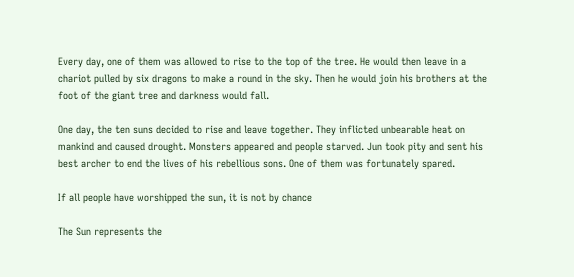Every day, one of them was allowed to rise to the top of the tree. He would then leave in a chariot pulled by six dragons to make a round in the sky. Then he would join his brothers at the foot of the giant tree and darkness would fall.

One day, the ten suns decided to rise and leave together. They inflicted unbearable heat on mankind and caused drought. Monsters appeared and people starved. Jun took pity and sent his best archer to end the lives of his rebellious sons. One of them was fortunately spared.

If all people have worshipped the sun, it is not by chance

The Sun represents the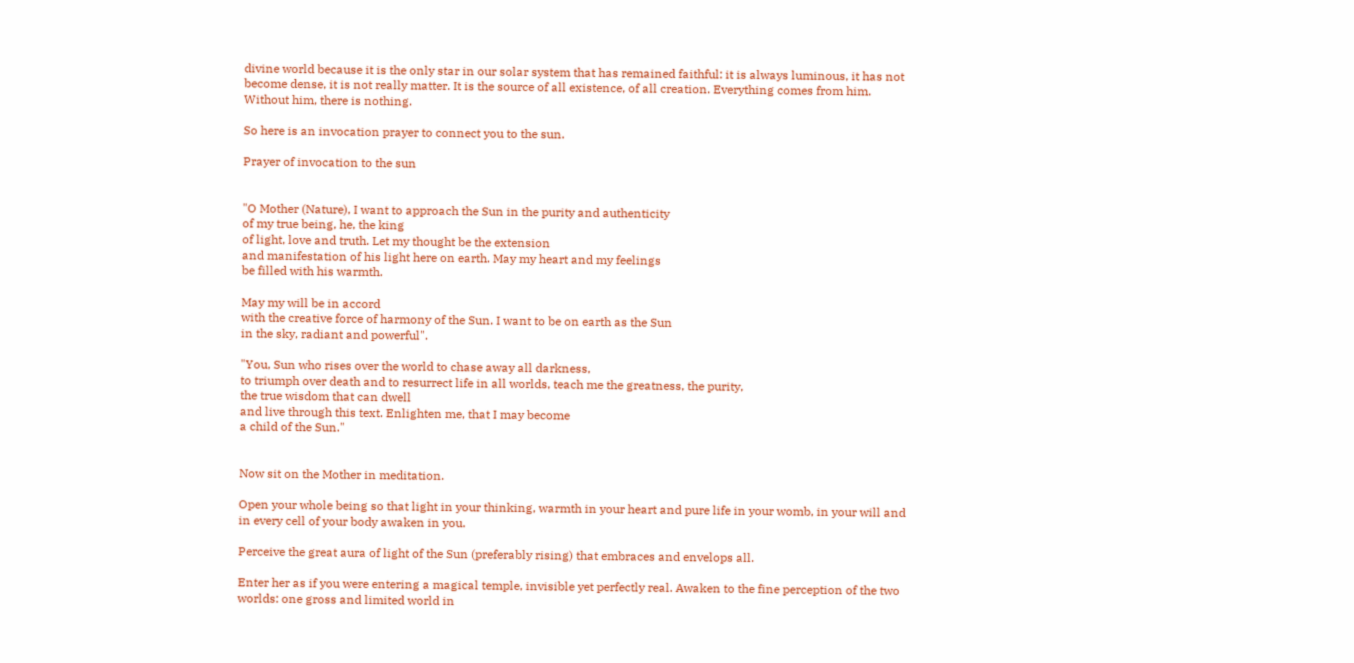divine world because it is the only star in our solar system that has remained faithful: it is always luminous, it has not become dense, it is not really matter. It is the source of all existence, of all creation. Everything comes from him. Without him, there is nothing.

So here is an invocation prayer to connect you to the sun.

Prayer of invocation to the sun


"O Mother (Nature), I want to approach the Sun in the purity and authenticity
of my true being, he, the king
of light, love and truth. Let my thought be the extension
and manifestation of his light here on earth. May my heart and my feelings
be filled with his warmth.

May my will be in accord
with the creative force of harmony of the Sun. I want to be on earth as the Sun
in the sky, radiant and powerful".

"You, Sun who rises over the world to chase away all darkness,
to triumph over death and to resurrect life in all worlds, teach me the greatness, the purity,
the true wisdom that can dwell
and live through this text. Enlighten me, that I may become
a child of the Sun."


Now sit on the Mother in meditation.

Open your whole being so that light in your thinking, warmth in your heart and pure life in your womb, in your will and in every cell of your body awaken in you.

Perceive the great aura of light of the Sun (preferably rising) that embraces and envelops all.

Enter her as if you were entering a magical temple, invisible yet perfectly real. Awaken to the fine perception of the two worlds: one gross and limited world in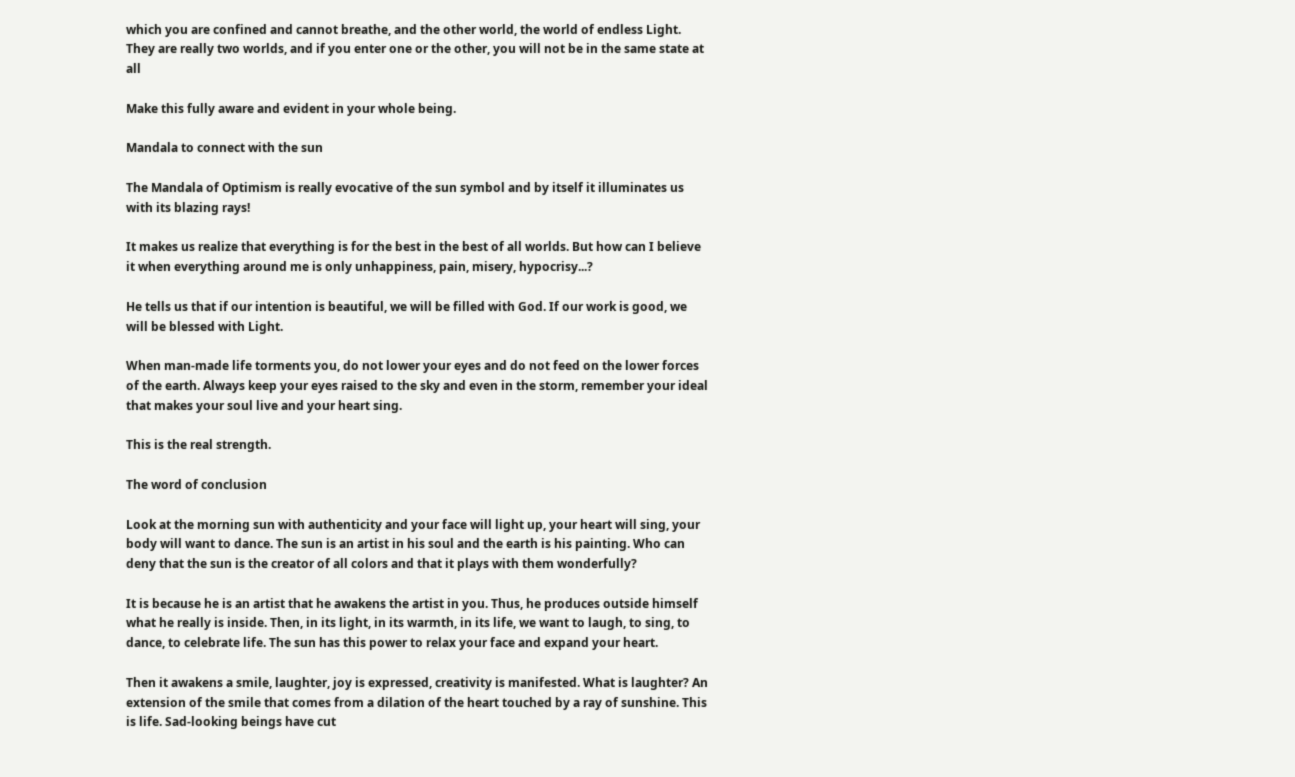which you are confined and cannot breathe, and the other world, the world of endless Light. They are really two worlds, and if you enter one or the other, you will not be in the same state at all

Make this fully aware and evident in your whole being.

Mandala to connect with the sun

The Mandala of Optimism is really evocative of the sun symbol and by itself it illuminates us with its blazing rays!

It makes us realize that everything is for the best in the best of all worlds. But how can I believe it when everything around me is only unhappiness, pain, misery, hypocrisy...?

He tells us that if our intention is beautiful, we will be filled with God. If our work is good, we will be blessed with Light.

When man-made life torments you, do not lower your eyes and do not feed on the lower forces of the earth. Always keep your eyes raised to the sky and even in the storm, remember your ideal that makes your soul live and your heart sing.

This is the real strength.

The word of conclusion

Look at the morning sun with authenticity and your face will light up, your heart will sing, your body will want to dance. The sun is an artist in his soul and the earth is his painting. Who can deny that the sun is the creator of all colors and that it plays with them wonderfully?

It is because he is an artist that he awakens the artist in you. Thus, he produces outside himself what he really is inside. Then, in its light, in its warmth, in its life, we want to laugh, to sing, to dance, to celebrate life. The sun has this power to relax your face and expand your heart.

Then it awakens a smile, laughter, joy is expressed, creativity is manifested. What is laughter? An extension of the smile that comes from a dilation of the heart touched by a ray of sunshine. This is life. Sad-looking beings have cut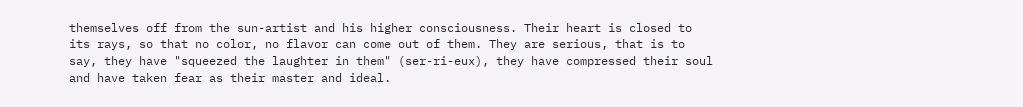themselves off from the sun-artist and his higher consciousness. Their heart is closed to its rays, so that no color, no flavor can come out of them. They are serious, that is to say, they have "squeezed the laughter in them" (ser-ri-eux), they have compressed their soul and have taken fear as their master and ideal.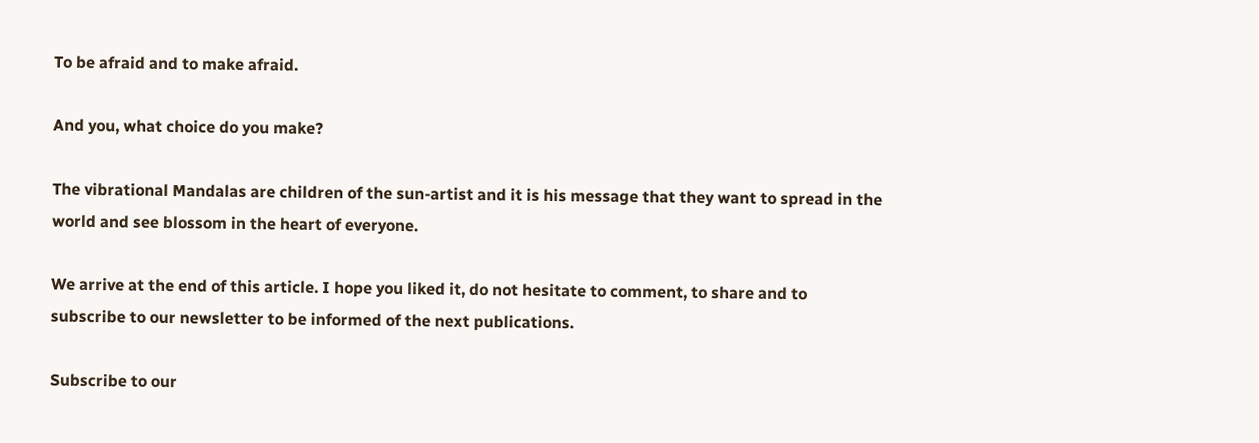To be afraid and to make afraid.

And you, what choice do you make?

The vibrational Mandalas are children of the sun-artist and it is his message that they want to spread in the world and see blossom in the heart of everyone.

We arrive at the end of this article. I hope you liked it, do not hesitate to comment, to share and to subscribe to our newsletter to be informed of the next publications.

Subscribe to our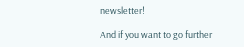newsletter!

And if you want to go further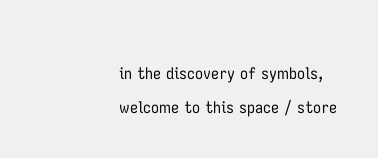in the discovery of symbols, welcome to this space / store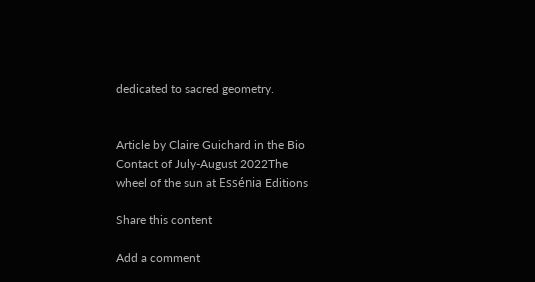dedicated to sacred geometry.


Article by Claire Guichard in the Bio Contact of July-August 2022The
wheel of the sun at Essénia Editions

Share this content

Add a comment